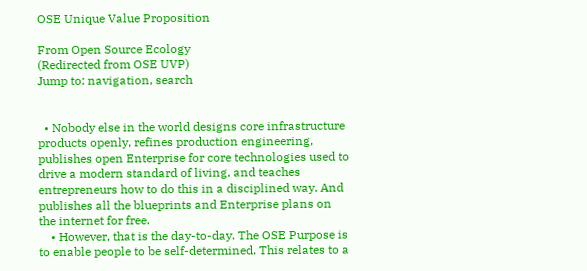OSE Unique Value Proposition

From Open Source Ecology
(Redirected from OSE UVP)
Jump to: navigation, search


  • Nobody else in the world designs core infrastructure products openly, refines production engineering, publishes open Enterprise for core technologies used to drive a modern standard of living, and teaches entrepreneurs how to do this in a disciplined way. And publishes all the blueprints and Enterprise plans on the internet for free.
    • However, that is the day-to-day. The OSE Purpose is to enable people to be self-determined. This relates to a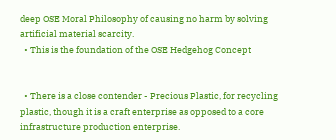deep OSE Moral Philosophy of causing no harm by solving artificial material scarcity.
  • This is the foundation of the OSE Hedgehog Concept


  • There is a close contender - Precious Plastic, for recycling plastic, though it is a craft enterprise as opposed to a core infrastructure production enterprise.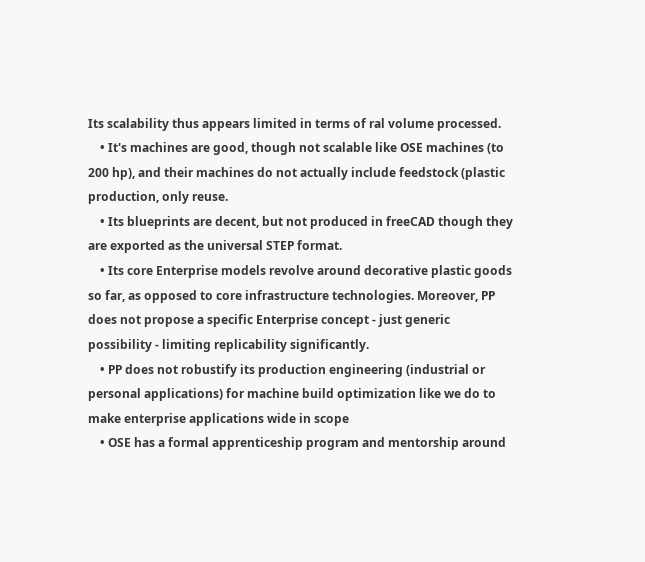Its scalability thus appears limited in terms of ral volume processed.
    • It's machines are good, though not scalable like OSE machines (to 200 hp), and their machines do not actually include feedstock (plastic production, only reuse.
    • Its blueprints are decent, but not produced in freeCAD though they are exported as the universal STEP format.
    • Its core Enterprise models revolve around decorative plastic goods so far, as opposed to core infrastructure technologies. Moreover, PP does not propose a specific Enterprise concept - just generic possibility - limiting replicability significantly.
    • PP does not robustify its production engineering (industrial or personal applications) for machine build optimization like we do to make enterprise applications wide in scope
    • OSE has a formal apprenticeship program and mentorship around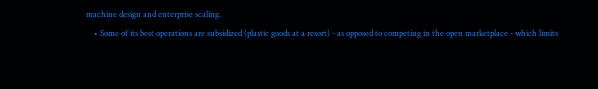machine design and enterprise scaling.
    • Some of its best operations are subsidized (plastic goods at a resort) - as opposed to competing in the open marketplace - which limits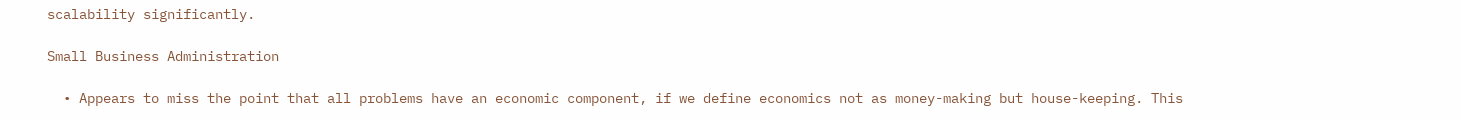scalability significantly.

Small Business Administration

  • Appears to miss the point that all problems have an economic component, if we define economics not as money-making but house-keeping. This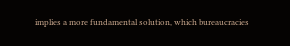implies a more fundamental solution, which bureaucracies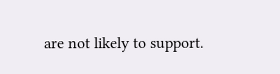are not likely to support.